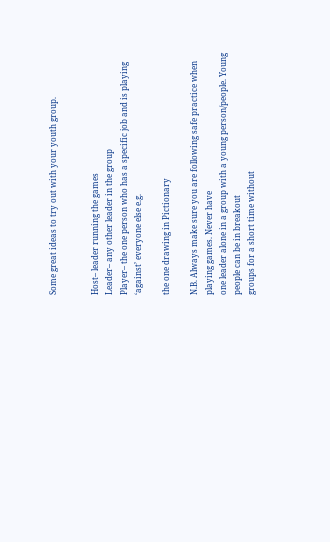Some great ideas to try out with your youth group.


Host– leader running the games
Leader– any other leader in the group
Player– the one person who has a specific job and is playing ‘against’ everyone else e.g.

the one drawing in Pictionary

N.B. Always make sure you are following safe practice when playing games. Never have
one leader alone in a group with a young person/people. Young people can be in breakout
groups for a short time without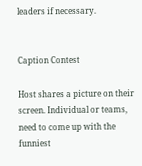leaders if necessary.


Caption Contest

Host shares a picture on their screen. Individual or teams, need to come up with the
funniest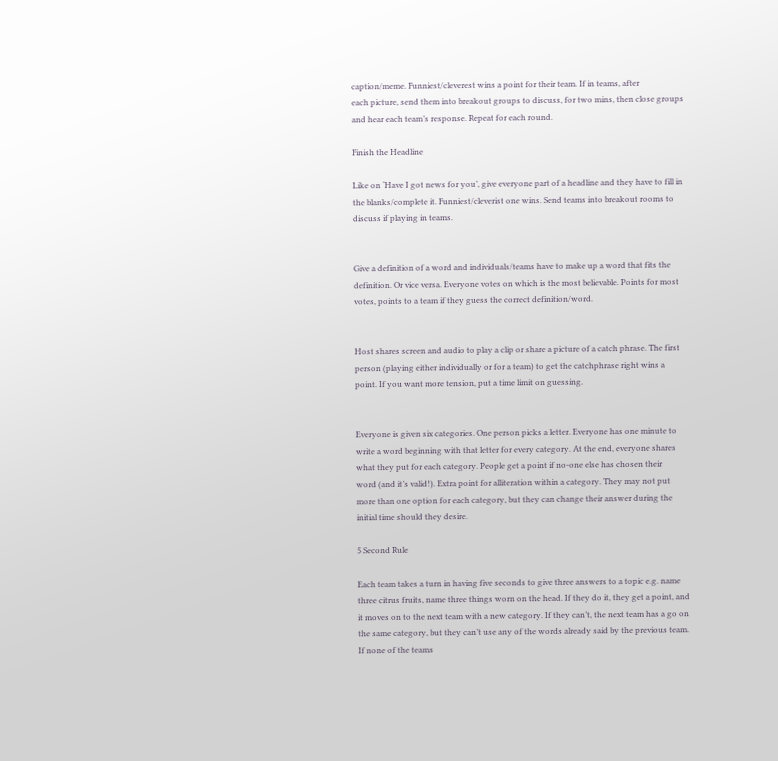caption/meme. Funniest/cleverest wins a point for their team. If in teams, after
each picture, send them into breakout groups to discuss, for two mins, then close groups
and hear each team’s response. Repeat for each round.

Finish the Headline

Like on ‘Have I got news for you’, give everyone part of a headline and they have to fill in
the blanks/complete it. Funniest/cleverist one wins. Send teams into breakout rooms to
discuss if playing in teams.


Give a definition of a word and individuals/teams have to make up a word that fits the
definition. Or vice versa. Everyone votes on which is the most believable. Points for most
votes, points to a team if they guess the correct definition/word.


Host shares screen and audio to play a clip or share a picture of a catch phrase. The first
person (playing either individually or for a team) to get the catchphrase right wins a
point. If you want more tension, put a time limit on guessing.


Everyone is given six categories. One person picks a letter. Everyone has one minute to
write a word beginning with that letter for every category. At the end, everyone shares
what they put for each category. People get a point if no-one else has chosen their
word (and it’s valid!). Extra point for alliteration within a category. They may not put
more than one option for each category, but they can change their answer during the
initial time should they desire.

5 Second Rule

Each team takes a turn in having five seconds to give three answers to a topic e.g. name
three citrus fruits, name three things worn on the head. If they do it, they get a point, and
it moves on to the next team with a new category. If they can’t, the next team has a go on
the same category, but they can’t use any of the words already said by the previous team.
If none of the teams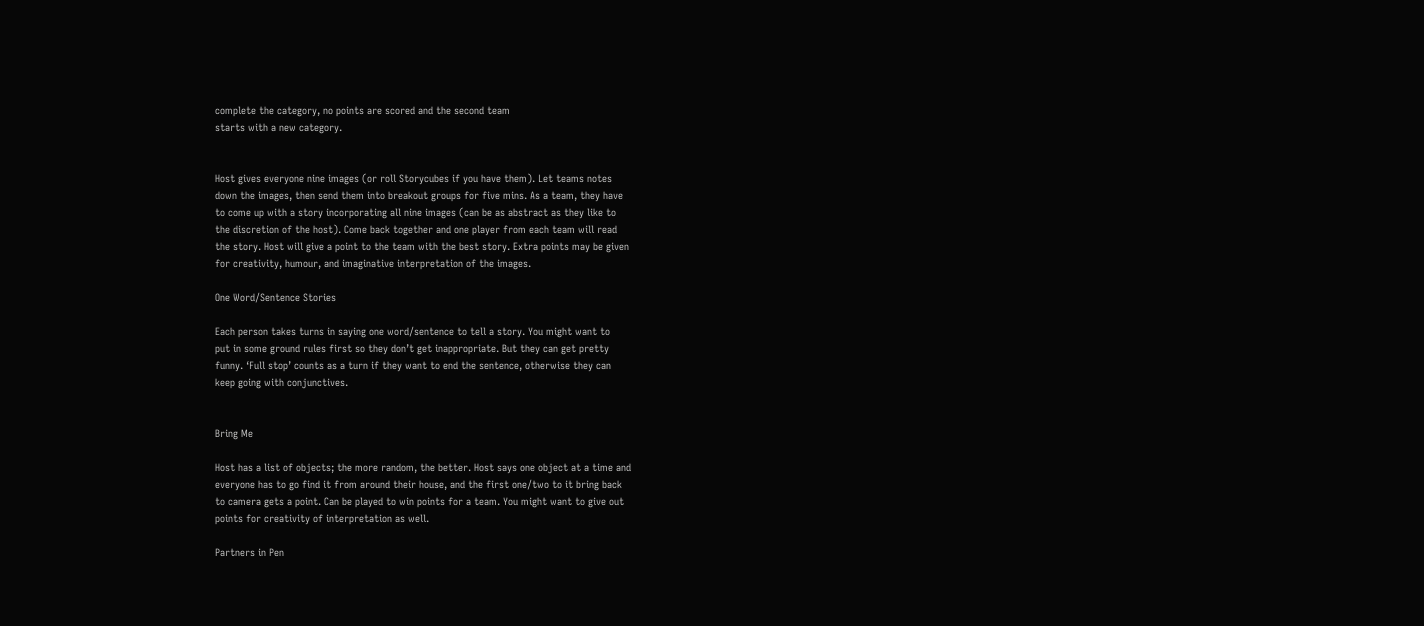complete the category, no points are scored and the second team
starts with a new category.


Host gives everyone nine images (or roll Storycubes if you have them). Let teams notes
down the images, then send them into breakout groups for five mins. As a team, they have
to come up with a story incorporating all nine images (can be as abstract as they like to
the discretion of the host). Come back together and one player from each team will read
the story. Host will give a point to the team with the best story. Extra points may be given
for creativity, humour, and imaginative interpretation of the images.

One Word/Sentence Stories

Each person takes turns in saying one word/sentence to tell a story. You might want to
put in some ground rules first so they don’t get inappropriate. But they can get pretty
funny. ‘Full stop’ counts as a turn if they want to end the sentence, otherwise they can
keep going with conjunctives.


Bring Me

Host has a list of objects; the more random, the better. Host says one object at a time and
everyone has to go find it from around their house, and the first one/two to it bring back
to camera gets a point. Can be played to win points for a team. You might want to give out
points for creativity of interpretation as well.

Partners in Pen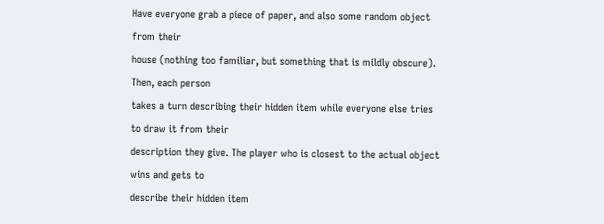Have everyone grab a piece of paper, and also some random object from their
house (nothing too familiar, but something that is mildly obscure). Then, each person
takes a turn describing their hidden item while everyone else tries to draw it from their
description they give. The player who is closest to the actual object wins and gets to
describe their hidden item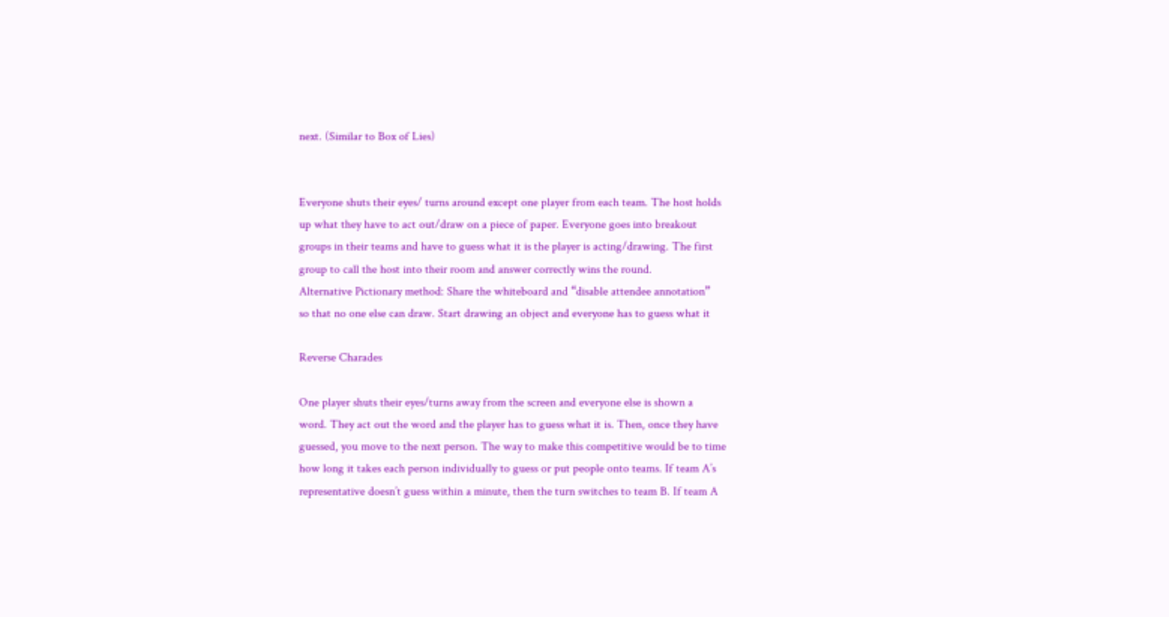next. (Similar to Box of Lies)


Everyone shuts their eyes/ turns around except one player from each team. The host holds
up what they have to act out/draw on a piece of paper. Everyone goes into breakout
groups in their teams and have to guess what it is the player is acting/drawing. The first
group to call the host into their room and answer correctly wins the round.
Alternative Pictionary method: Share the whiteboard and “disable attendee annotation”
so that no one else can draw. Start drawing an object and everyone has to guess what it

Reverse Charades

One player shuts their eyes/turns away from the screen and everyone else is shown a
word. They act out the word and the player has to guess what it is. Then, once they have
guessed, you move to the next person. The way to make this competitive would be to time
how long it takes each person individually to guess or put people onto teams. If team A’s
representative doesn’t guess within a minute, then the turn switches to team B. If team A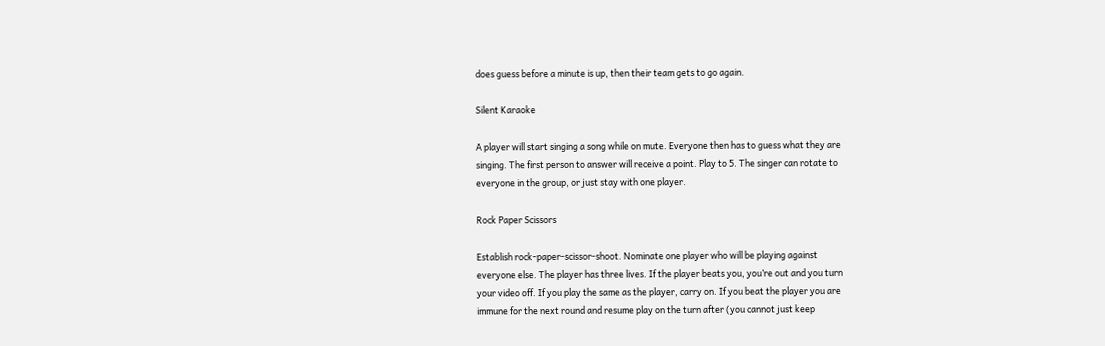does guess before a minute is up, then their team gets to go again.

Silent Karaoke

A player will start singing a song while on mute. Everyone then has to guess what they are
singing. The first person to answer will receive a point. Play to 5. The singer can rotate to
everyone in the group, or just stay with one player.

Rock Paper Scissors

Establish rock-paper-scissor-shoot. Nominate one player who will be playing against
everyone else. The player has three lives. If the player beats you, you’re out and you turn
your video off. If you play the same as the player, carry on. If you beat the player you are
immune for the next round and resume play on the turn after (you cannot just keep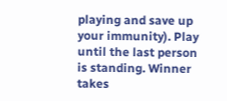playing and save up your immunity). Play until the last person is standing. Winner takes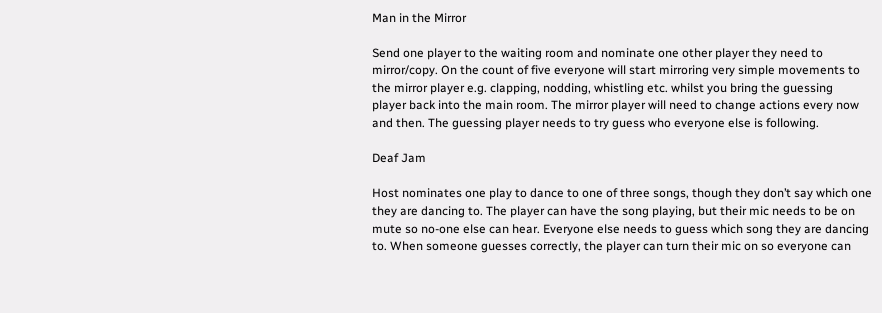Man in the Mirror

Send one player to the waiting room and nominate one other player they need to
mirror/copy. On the count of five everyone will start mirroring very simple movements to
the mirror player e.g. clapping, nodding, whistling etc. whilst you bring the guessing
player back into the main room. The mirror player will need to change actions every now
and then. The guessing player needs to try guess who everyone else is following.

Deaf Jam

Host nominates one play to dance to one of three songs, though they don’t say which one
they are dancing to. The player can have the song playing, but their mic needs to be on
mute so no-one else can hear. Everyone else needs to guess which song they are dancing
to. When someone guesses correctly, the player can turn their mic on so everyone can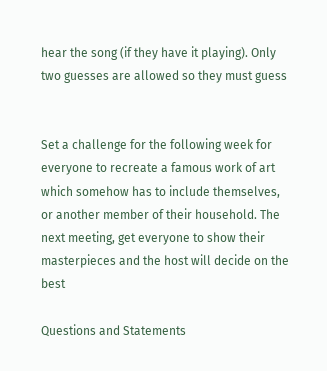hear the song (if they have it playing). Only two guesses are allowed so they must guess


Set a challenge for the following week for everyone to recreate a famous work of art
which somehow has to include themselves, or another member of their household. The
next meeting, get everyone to show their masterpieces and the host will decide on the best

Questions and Statements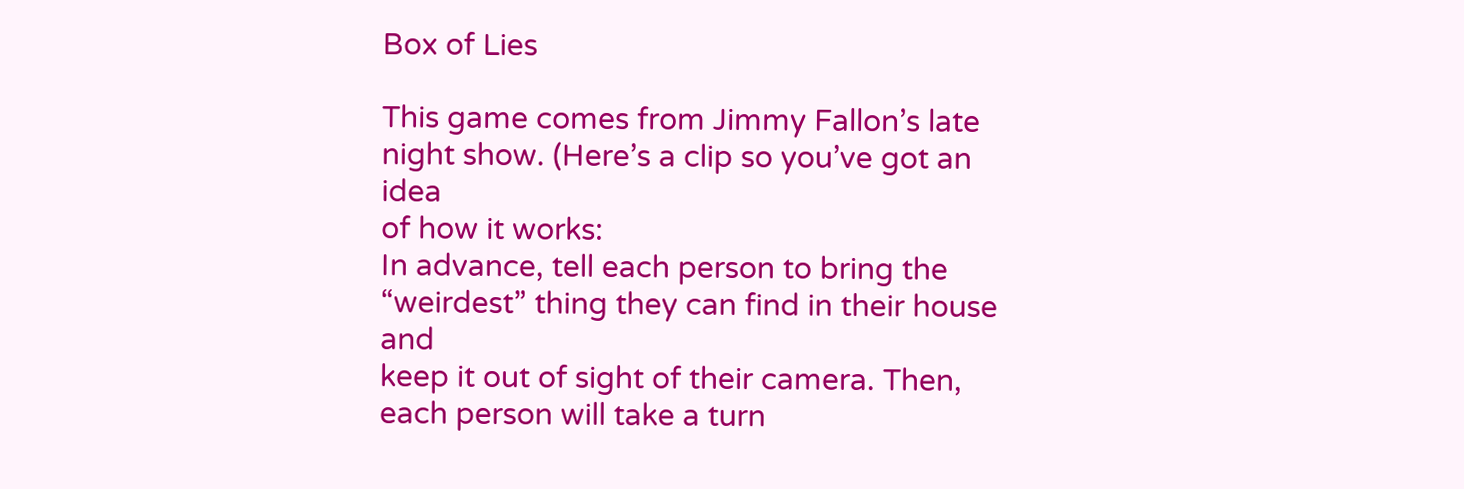Box of Lies

This game comes from Jimmy Fallon’s late night show. (Here’s a clip so you’ve got an idea
of how it works:
In advance, tell each person to bring the “weirdest” thing they can find in their house and
keep it out of sight of their camera. Then, each person will take a turn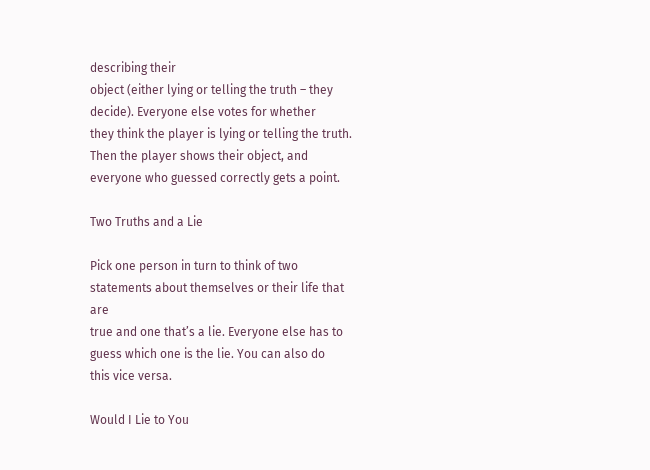describing their
object (either lying or telling the truth – they decide). Everyone else votes for whether
they think the player is lying or telling the truth. Then the player shows their object, and
everyone who guessed correctly gets a point.

Two Truths and a Lie

Pick one person in turn to think of two statements about themselves or their life that are
true and one that’s a lie. Everyone else has to guess which one is the lie. You can also do
this vice versa.

Would I Lie to You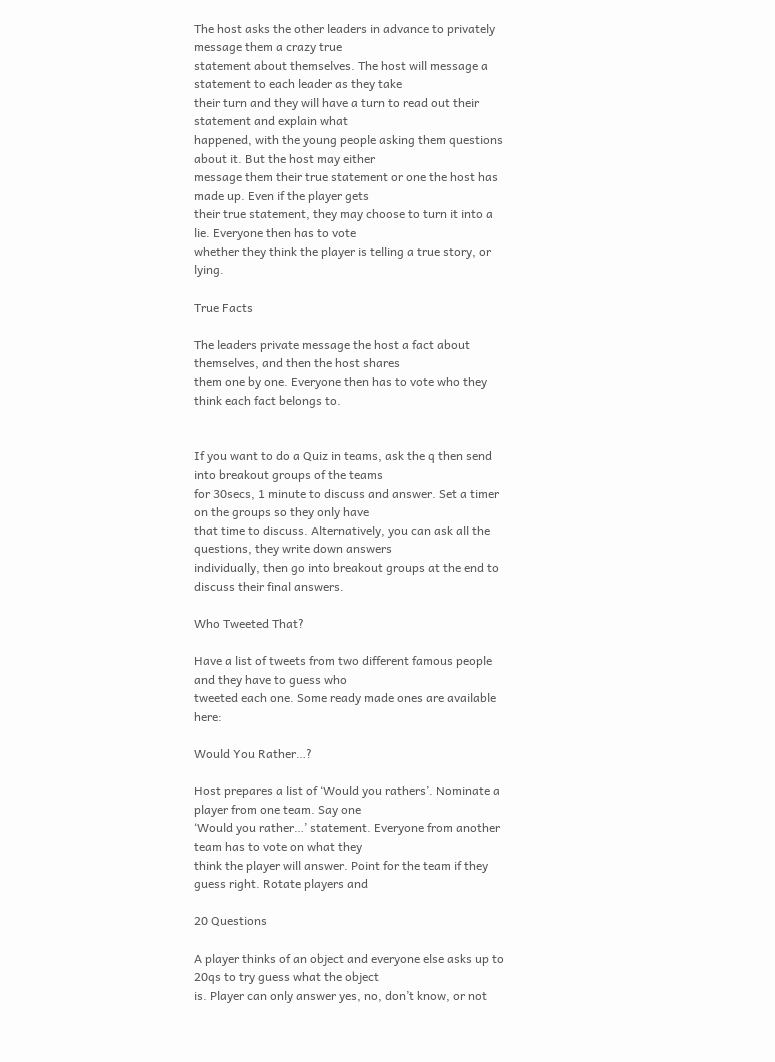The host asks the other leaders in advance to privately message them a crazy true
statement about themselves. The host will message a statement to each leader as they take
their turn and they will have a turn to read out their statement and explain what
happened, with the young people asking them questions about it. But the host may either
message them their true statement or one the host has made up. Even if the player gets
their true statement, they may choose to turn it into a lie. Everyone then has to vote
whether they think the player is telling a true story, or lying.

True Facts

The leaders private message the host a fact about themselves, and then the host shares
them one by one. Everyone then has to vote who they think each fact belongs to.


If you want to do a Quiz in teams, ask the q then send into breakout groups of the teams
for 30secs, 1 minute to discuss and answer. Set a timer on the groups so they only have
that time to discuss. Alternatively, you can ask all the questions, they write down answers
individually, then go into breakout groups at the end to discuss their final answers.

Who Tweeted That?

Have a list of tweets from two different famous people and they have to guess who
tweeted each one. Some ready made ones are available here:

Would You Rather…?

Host prepares a list of ‘Would you rathers’. Nominate a player from one team. Say one
‘Would you rather…’ statement. Everyone from another team has to vote on what they
think the player will answer. Point for the team if they guess right. Rotate players and

20 Questions

A player thinks of an object and everyone else asks up to 20qs to try guess what the object
is. Player can only answer yes, no, don’t know, or not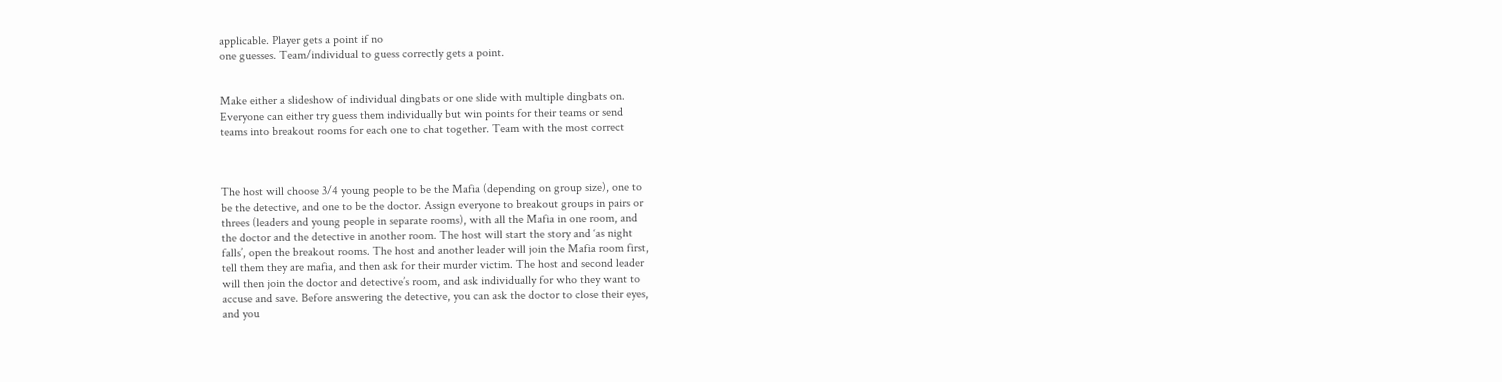applicable. Player gets a point if no
one guesses. Team/individual to guess correctly gets a point.


Make either a slideshow of individual dingbats or one slide with multiple dingbats on.
Everyone can either try guess them individually but win points for their teams or send
teams into breakout rooms for each one to chat together. Team with the most correct



The host will choose 3/4 young people to be the Mafia (depending on group size), one to
be the detective, and one to be the doctor. Assign everyone to breakout groups in pairs or
threes (leaders and young people in separate rooms), with all the Mafia in one room, and
the doctor and the detective in another room. The host will start the story and ‘as night
falls’, open the breakout rooms. The host and another leader will join the Mafia room first,
tell them they are mafia, and then ask for their murder victim. The host and second leader
will then join the doctor and detective’s room, and ask individually for who they want to
accuse and save. Before answering the detective, you can ask the doctor to close their eyes,
and you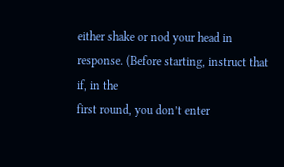either shake or nod your head in response. (Before starting, instruct that if, in the
first round, you don’t enter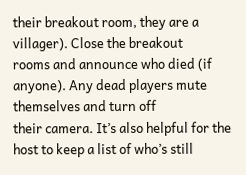their breakout room, they are a villager). Close the breakout
rooms and announce who died (if anyone). Any dead players mute themselves and turn off
their camera. It’s also helpful for the host to keep a list of who’s still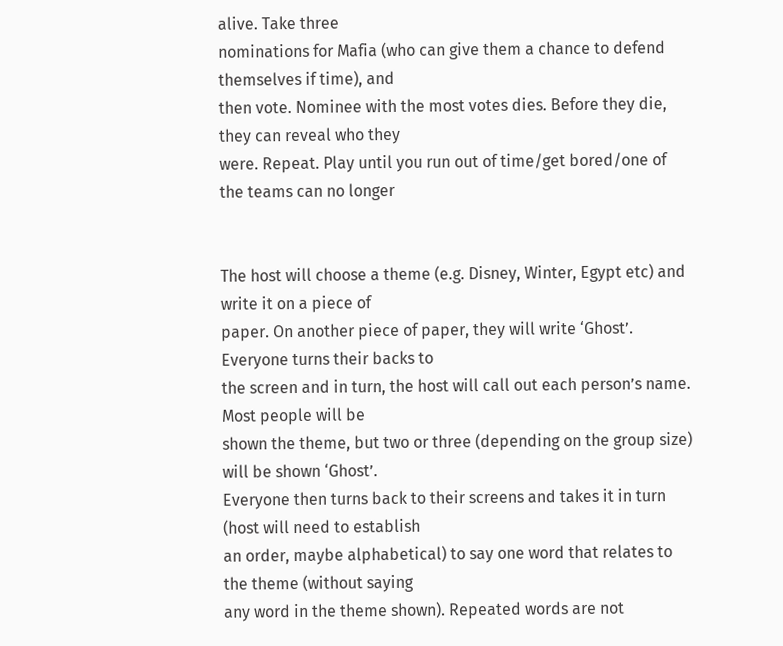alive. Take three
nominations for Mafia (who can give them a chance to defend themselves if time), and
then vote. Nominee with the most votes dies. Before they die, they can reveal who they
were. Repeat. Play until you run out of time/get bored/one of the teams can no longer


The host will choose a theme (e.g. Disney, Winter, Egypt etc) and write it on a piece of
paper. On another piece of paper, they will write ‘Ghost’. Everyone turns their backs to
the screen and in turn, the host will call out each person’s name. Most people will be
shown the theme, but two or three (depending on the group size) will be shown ‘Ghost’.
Everyone then turns back to their screens and takes it in turn (host will need to establish
an order, maybe alphabetical) to say one word that relates to the theme (without saying
any word in the theme shown). Repeated words are not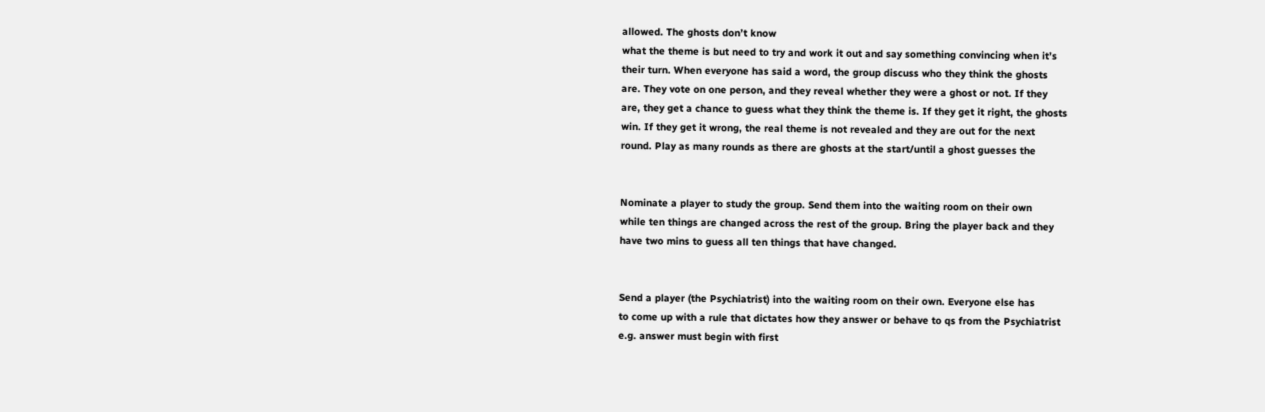allowed. The ghosts don’t know
what the theme is but need to try and work it out and say something convincing when it’s
their turn. When everyone has said a word, the group discuss who they think the ghosts
are. They vote on one person, and they reveal whether they were a ghost or not. If they
are, they get a chance to guess what they think the theme is. If they get it right, the ghosts
win. If they get it wrong, the real theme is not revealed and they are out for the next
round. Play as many rounds as there are ghosts at the start/until a ghost guesses the


Nominate a player to study the group. Send them into the waiting room on their own
while ten things are changed across the rest of the group. Bring the player back and they
have two mins to guess all ten things that have changed.


Send a player (the Psychiatrist) into the waiting room on their own. Everyone else has
to come up with a rule that dictates how they answer or behave to qs from the Psychiatrist
e.g. answer must begin with first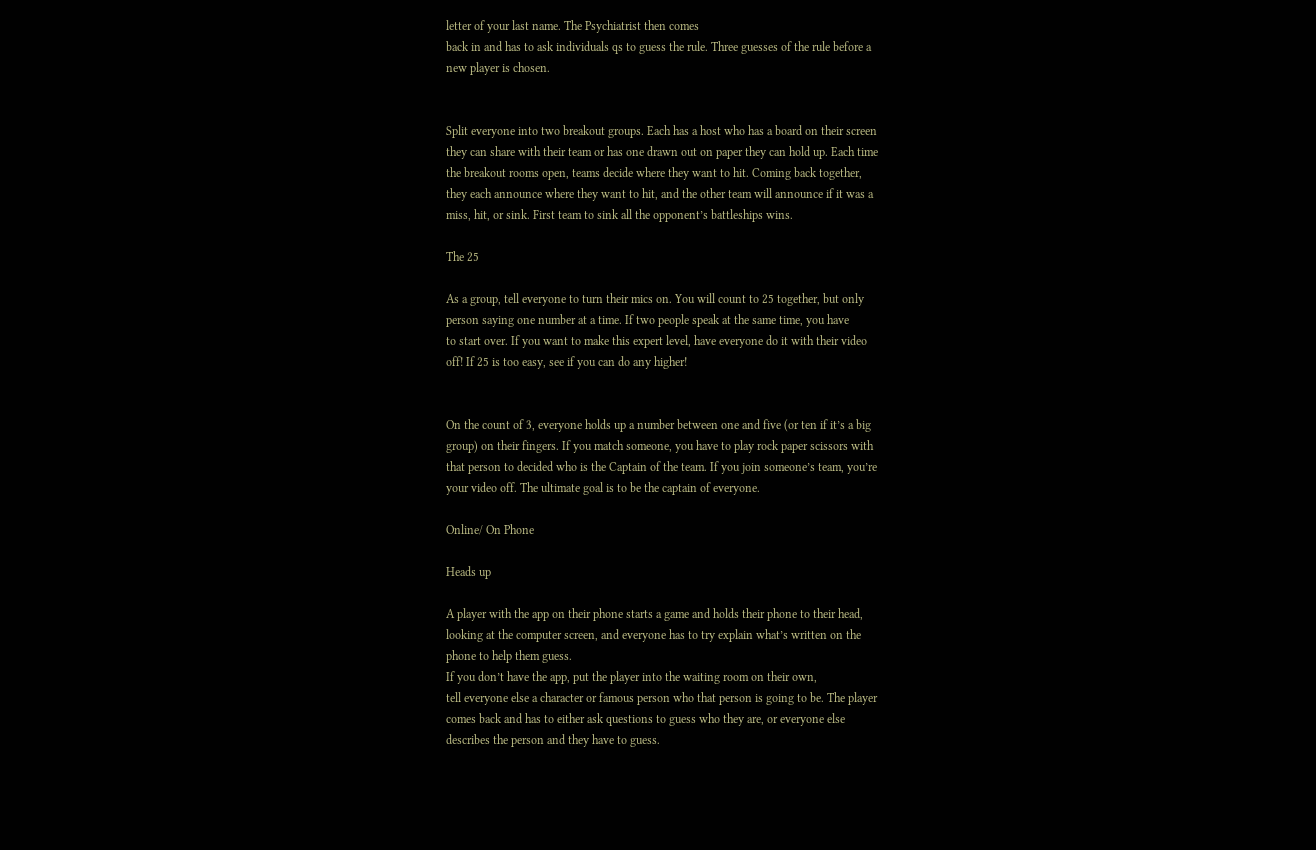letter of your last name. The Psychiatrist then comes
back in and has to ask individuals qs to guess the rule. Three guesses of the rule before a
new player is chosen.


Split everyone into two breakout groups. Each has a host who has a board on their screen
they can share with their team or has one drawn out on paper they can hold up. Each time
the breakout rooms open, teams decide where they want to hit. Coming back together,
they each announce where they want to hit, and the other team will announce if it was a
miss, hit, or sink. First team to sink all the opponent’s battleships wins.

The 25

As a group, tell everyone to turn their mics on. You will count to 25 together, but only
person saying one number at a time. If two people speak at the same time, you have
to start over. If you want to make this expert level, have everyone do it with their video
off! If 25 is too easy, see if you can do any higher!


On the count of 3, everyone holds up a number between one and five (or ten if it’s a big
group) on their fingers. If you match someone, you have to play rock paper scissors with
that person to decided who is the Captain of the team. If you join someone’s team, you’re
your video off. The ultimate goal is to be the captain of everyone.

Online/ On Phone

Heads up

A player with the app on their phone starts a game and holds their phone to their head,
looking at the computer screen, and everyone has to try explain what’s written on the
phone to help them guess.
If you don’t have the app, put the player into the waiting room on their own,
tell everyone else a character or famous person who that person is going to be. The player
comes back and has to either ask questions to guess who they are, or everyone else
describes the person and they have to guess.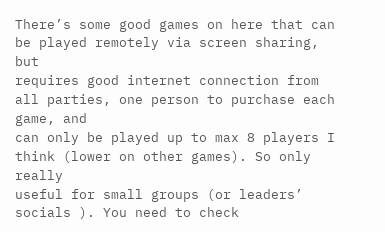There’s some good games on here that can be played remotely via screen sharing, but
requires good internet connection from all parties, one person to purchase each game, and
can only be played up to max 8 players I think (lower on other games). So only really
useful for small groups (or leaders’ socials ). You need to check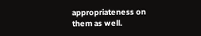appropriateness on
them as well.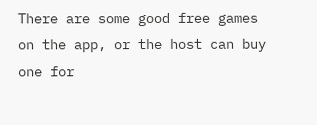There are some good free games on the app, or the host can buy one for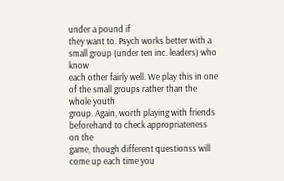under a pound if
they want to. Psych works better with a small group (under ten inc. leaders) who know
each other fairly well. We play this in one of the small groups rather than the whole youth
group. Again, worth playing with friends beforehand to check appropriateness on the
game, though different questionss will come up each time you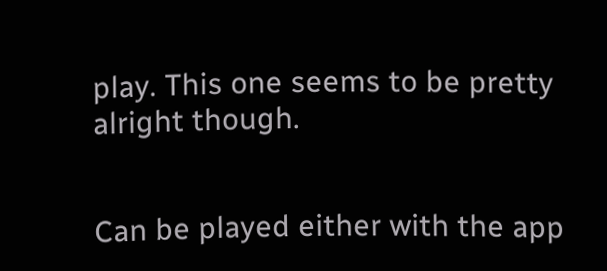play. This one seems to be pretty
alright though.


Can be played either with the app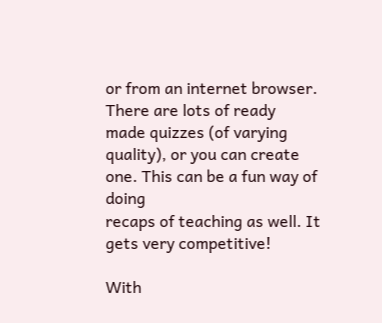or from an internet browser. There are lots of ready
made quizzes (of varying quality), or you can create one. This can be a fun way of doing
recaps of teaching as well. It gets very competitive!

With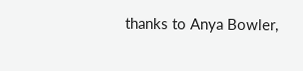thanks to Anya Bowler,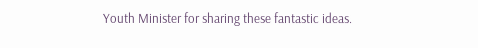Youth Minister for sharing these fantastic ideas.